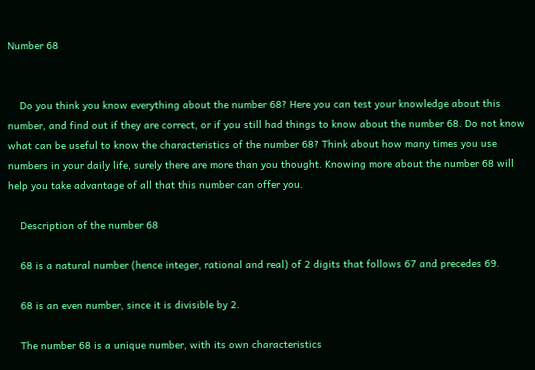Number 68


    Do you think you know everything about the number 68? Here you can test your knowledge about this number, and find out if they are correct, or if you still had things to know about the number 68. Do not know what can be useful to know the characteristics of the number 68? Think about how many times you use numbers in your daily life, surely there are more than you thought. Knowing more about the number 68 will help you take advantage of all that this number can offer you.

    Description of the number 68

    68 is a natural number (hence integer, rational and real) of 2 digits that follows 67 and precedes 69.

    68 is an even number, since it is divisible by 2.

    The number 68 is a unique number, with its own characteristics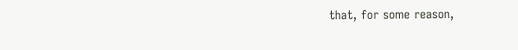that, for some reason,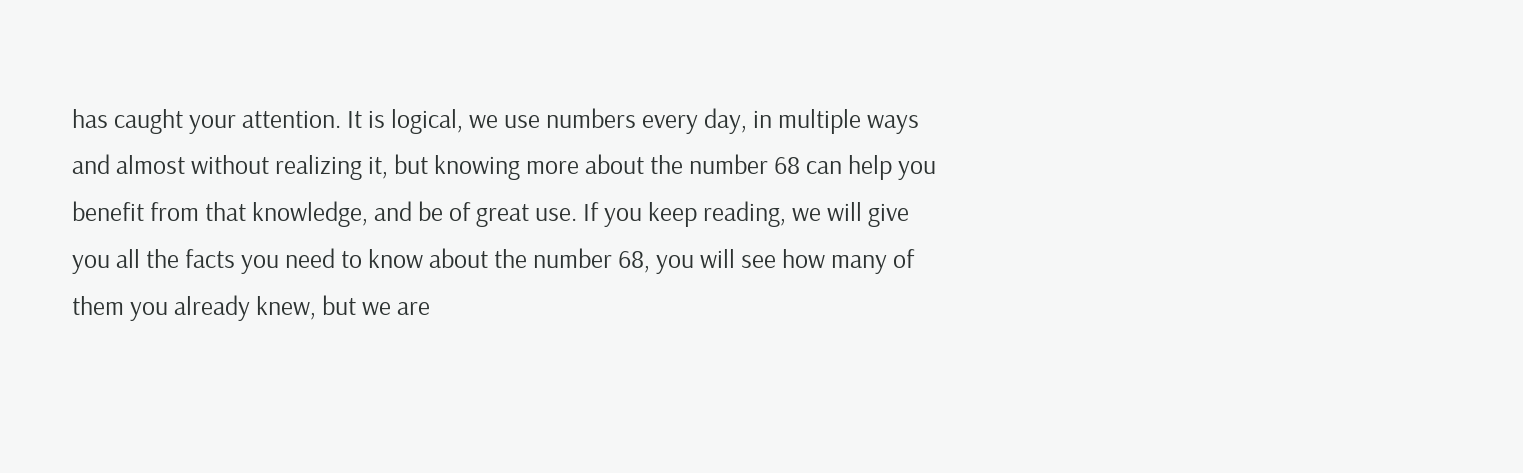has caught your attention. It is logical, we use numbers every day, in multiple ways and almost without realizing it, but knowing more about the number 68 can help you benefit from that knowledge, and be of great use. If you keep reading, we will give you all the facts you need to know about the number 68, you will see how many of them you already knew, but we are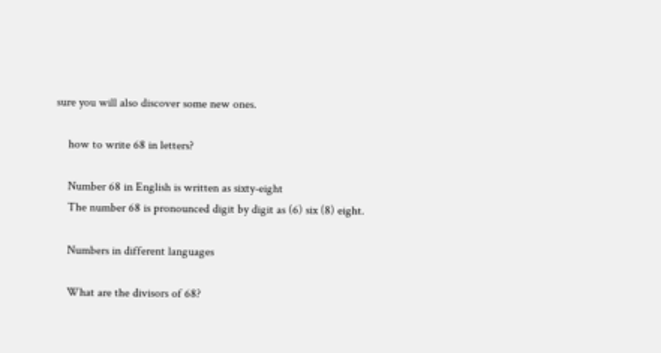sure you will also discover some new ones.

    how to write 68 in letters?

    Number 68 in English is written as sixty-eight
    The number 68 is pronounced digit by digit as (6) six (8) eight.

    Numbers in different languages

    What are the divisors of 68?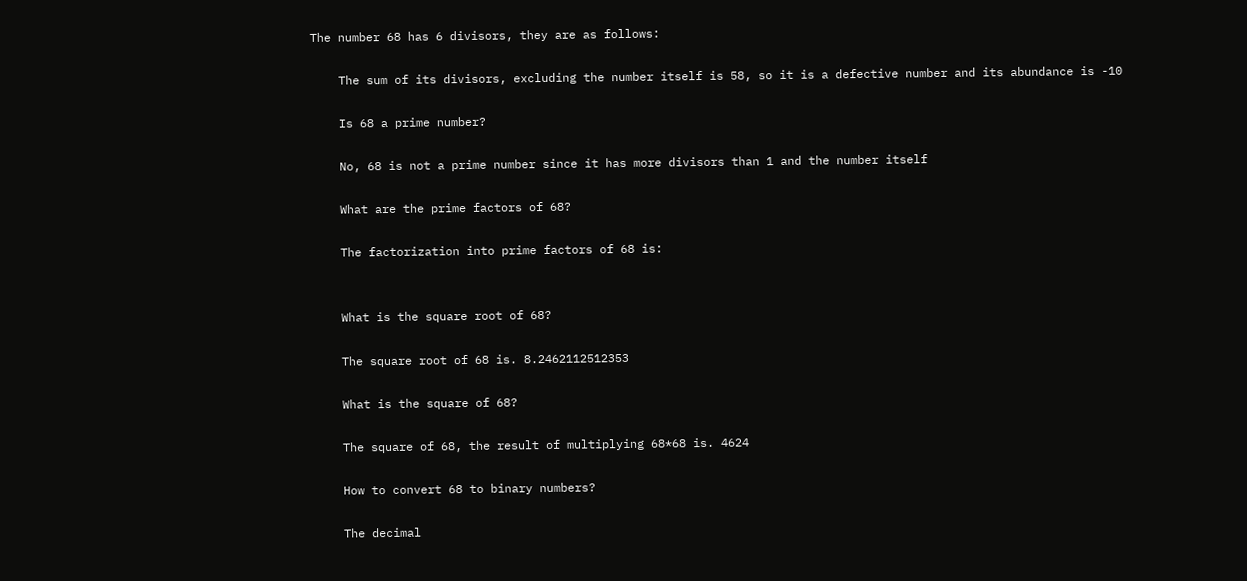The number 68 has 6 divisors, they are as follows:

    The sum of its divisors, excluding the number itself is 58, so it is a defective number and its abundance is -10

    Is 68 a prime number?

    No, 68 is not a prime number since it has more divisors than 1 and the number itself

    What are the prime factors of 68?

    The factorization into prime factors of 68 is:


    What is the square root of 68?

    The square root of 68 is. 8.2462112512353

    What is the square of 68?

    The square of 68, the result of multiplying 68*68 is. 4624

    How to convert 68 to binary numbers?

    The decimal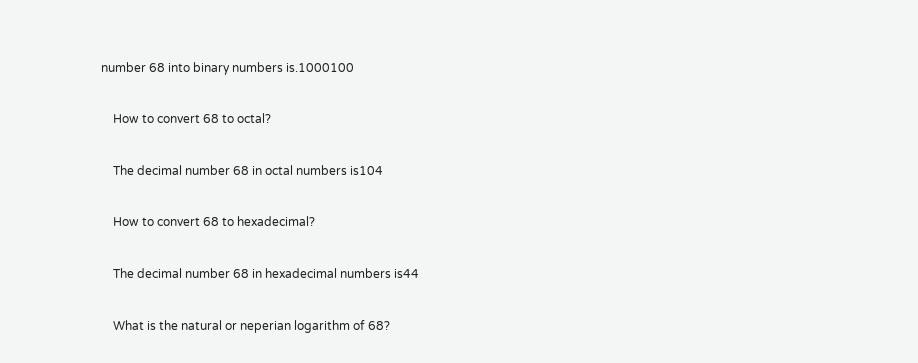number 68 into binary numbers is.1000100

    How to convert 68 to octal?

    The decimal number 68 in octal numbers is104

    How to convert 68 to hexadecimal?

    The decimal number 68 in hexadecimal numbers is44

    What is the natural or neperian logarithm of 68?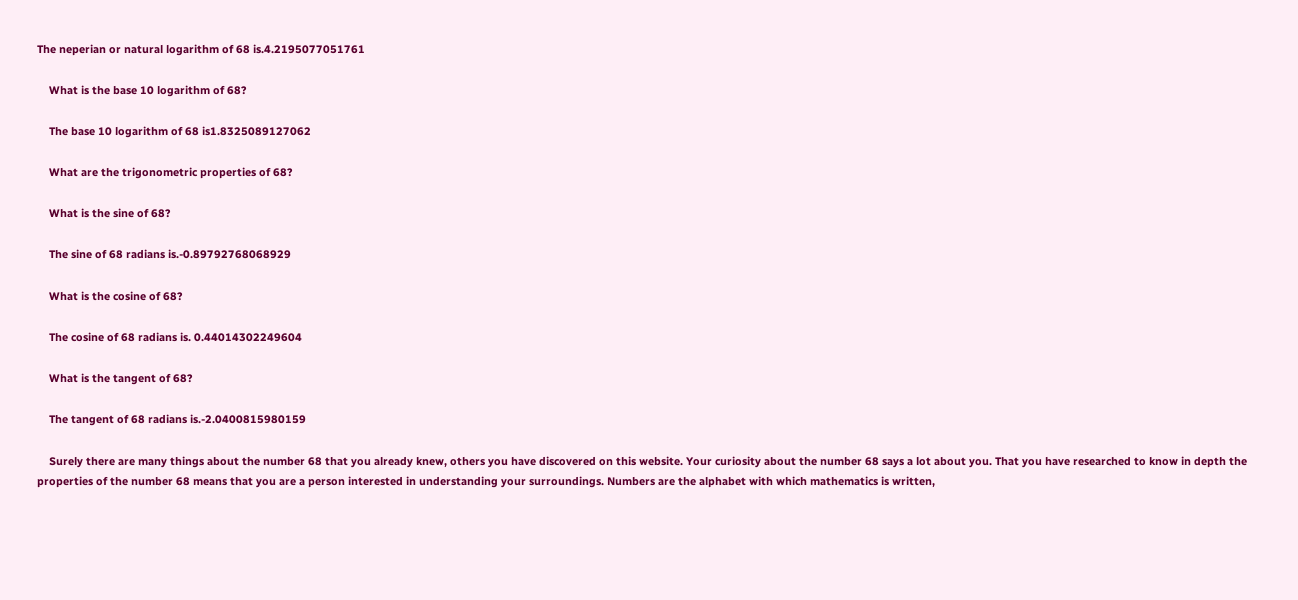The neperian or natural logarithm of 68 is.4.2195077051761

    What is the base 10 logarithm of 68?

    The base 10 logarithm of 68 is1.8325089127062

    What are the trigonometric properties of 68?

    What is the sine of 68?

    The sine of 68 radians is.-0.89792768068929

    What is the cosine of 68?

    The cosine of 68 radians is. 0.44014302249604

    What is the tangent of 68?

    The tangent of 68 radians is.-2.0400815980159

    Surely there are many things about the number 68 that you already knew, others you have discovered on this website. Your curiosity about the number 68 says a lot about you. That you have researched to know in depth the properties of the number 68 means that you are a person interested in understanding your surroundings. Numbers are the alphabet with which mathematics is written,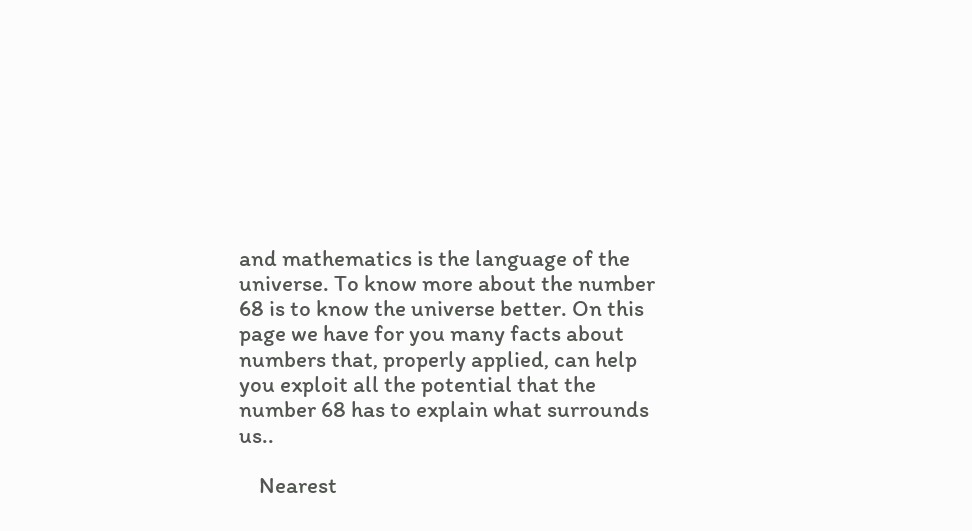and mathematics is the language of the universe. To know more about the number 68 is to know the universe better. On this page we have for you many facts about numbers that, properly applied, can help you exploit all the potential that the number 68 has to explain what surrounds us..

    Nearest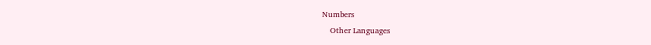Numbers
    Other Languages